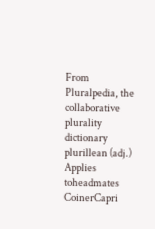From Pluralpedia, the collaborative plurality dictionary
plurillean (adj.)
Applies toheadmates
CoinerCapri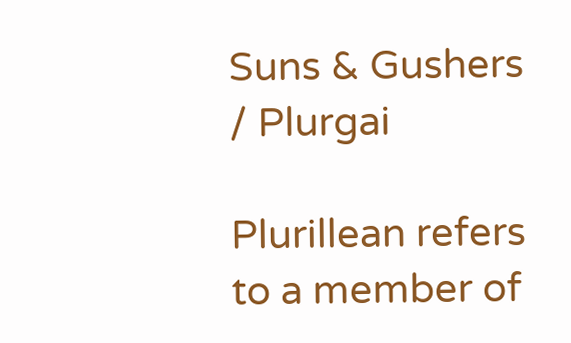Suns & Gushers / Plurgai

Plurillean refers to a member of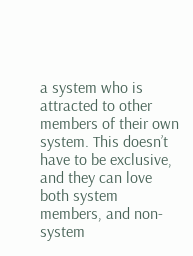a system who is attracted to other members of their own system. This doesn’t have to be exclusive, and they can love both system members, and non-system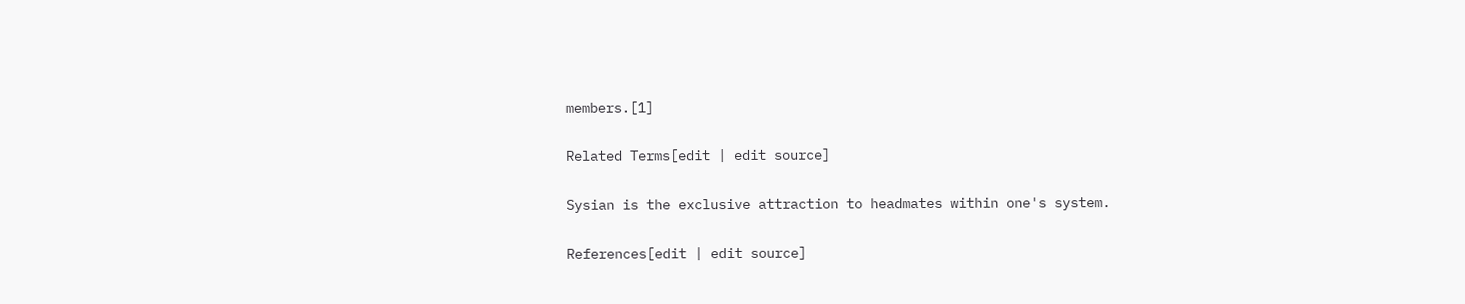members.[1]

Related Terms[edit | edit source]

Sysian is the exclusive attraction to headmates within one's system.

References[edit | edit source]